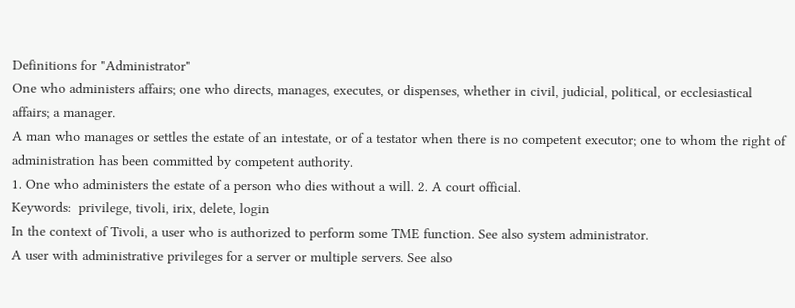Definitions for "Administrator"
One who administers affairs; one who directs, manages, executes, or dispenses, whether in civil, judicial, political, or ecclesiastical affairs; a manager.
A man who manages or settles the estate of an intestate, or of a testator when there is no competent executor; one to whom the right of administration has been committed by competent authority.
1. One who administers the estate of a person who dies without a will. 2. A court official.
Keywords:  privilege, tivoli, irix, delete, login
In the context of Tivoli, a user who is authorized to perform some TME function. See also system administrator.
A user with administrative privileges for a server or multiple servers. See also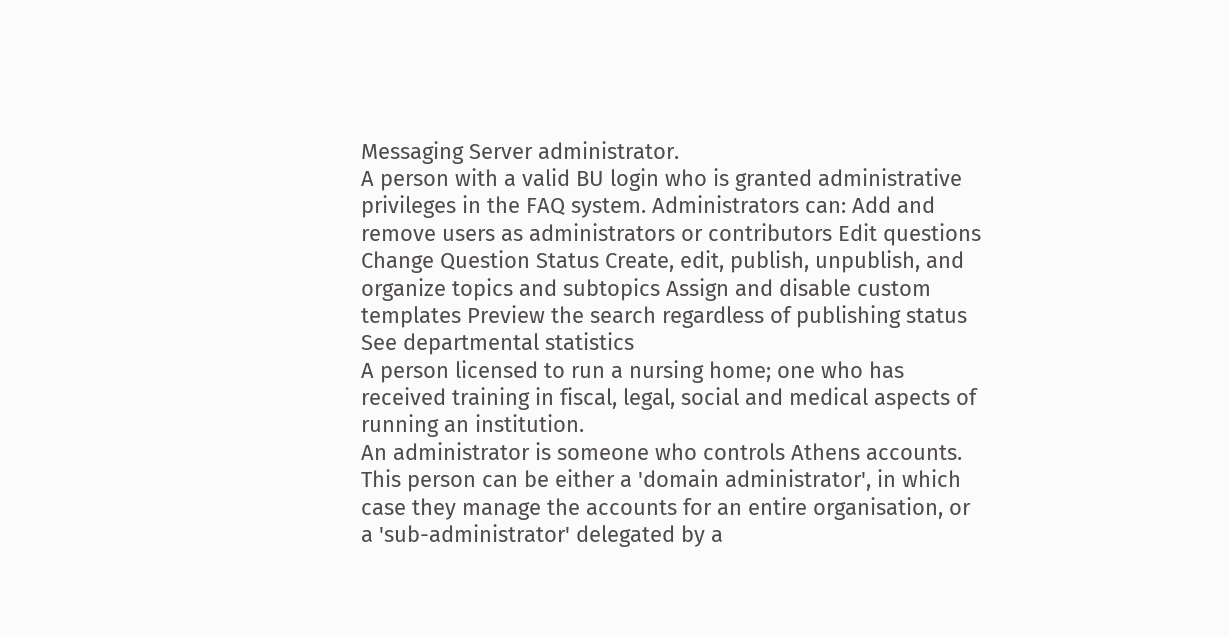Messaging Server administrator.
A person with a valid BU login who is granted administrative privileges in the FAQ system. Administrators can: Add and remove users as administrators or contributors Edit questions Change Question Status Create, edit, publish, unpublish, and organize topics and subtopics Assign and disable custom templates Preview the search regardless of publishing status See departmental statistics
A person licensed to run a nursing home; one who has received training in fiscal, legal, social and medical aspects of running an institution.
An administrator is someone who controls Athens accounts. This person can be either a 'domain administrator', in which case they manage the accounts for an entire organisation, or a 'sub-administrator' delegated by a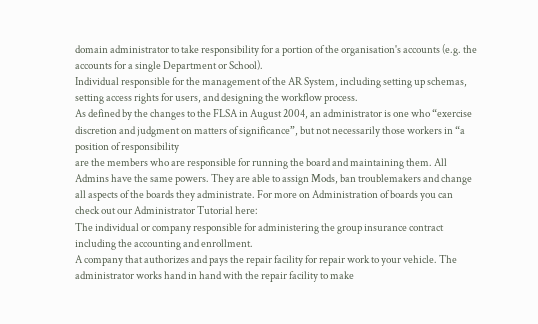domain administrator to take responsibility for a portion of the organisation's accounts (e.g. the accounts for a single Department or School).
Individual responsible for the management of the AR System, including setting up schemas, setting access rights for users, and designing the workflow process.
As defined by the changes to the FLSA in August 2004, an administrator is one who “exercise discretion and judgment on matters of significance”, but not necessarily those workers in “a position of responsibility
are the members who are responsible for running the board and maintaining them. All Admins have the same powers. They are able to assign Mods, ban troublemakers and change all aspects of the boards they administrate. For more on Administration of boards you can check out our Administrator Tutorial here:
The individual or company responsible for administering the group insurance contract including the accounting and enrollment.
A company that authorizes and pays the repair facility for repair work to your vehicle. The administrator works hand in hand with the repair facility to make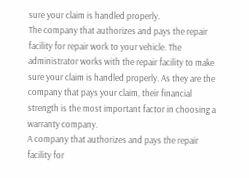sure your claim is handled properly.
The company that authorizes and pays the repair facility for repair work to your vehicle. The administrator works with the repair facility to make sure your claim is handled properly. As they are the company that pays your claim, their financial strength is the most important factor in choosing a warranty company.
A company that authorizes and pays the repair facility for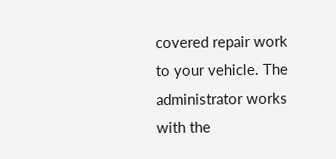covered repair work to your vehicle. The administrator works with the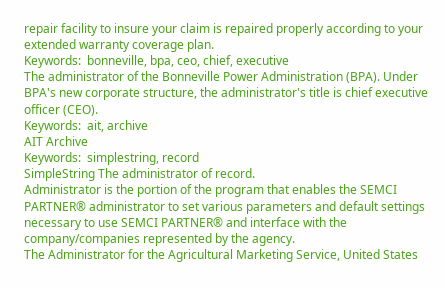repair facility to insure your claim is repaired properly according to your extended warranty coverage plan.
Keywords:  bonneville, bpa, ceo, chief, executive
The administrator of the Bonneville Power Administration (BPA). Under BPA's new corporate structure, the administrator's title is chief executive officer (CEO).
Keywords:  ait, archive
AIT Archive
Keywords:  simplestring, record
SimpleString The administrator of record.
Administrator is the portion of the program that enables the SEMCI PARTNER® administrator to set various parameters and default settings necessary to use SEMCI PARTNER® and interface with the company/companies represented by the agency.
The Administrator for the Agricultural Marketing Service, United States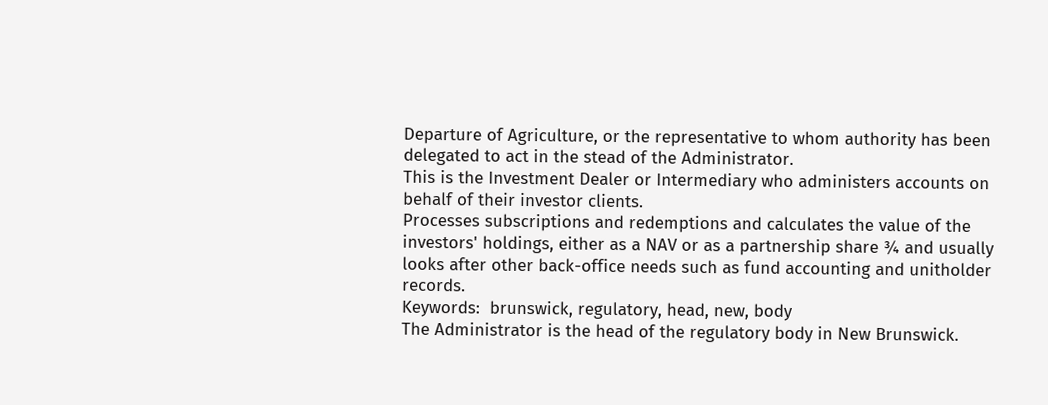Departure of Agriculture, or the representative to whom authority has been delegated to act in the stead of the Administrator.
This is the Investment Dealer or Intermediary who administers accounts on behalf of their investor clients.
Processes subscriptions and redemptions and calculates the value of the investors' holdings, either as a NAV or as a partnership share ¾ and usually looks after other back-office needs such as fund accounting and unitholder records.
Keywords:  brunswick, regulatory, head, new, body
The Administrator is the head of the regulatory body in New Brunswick.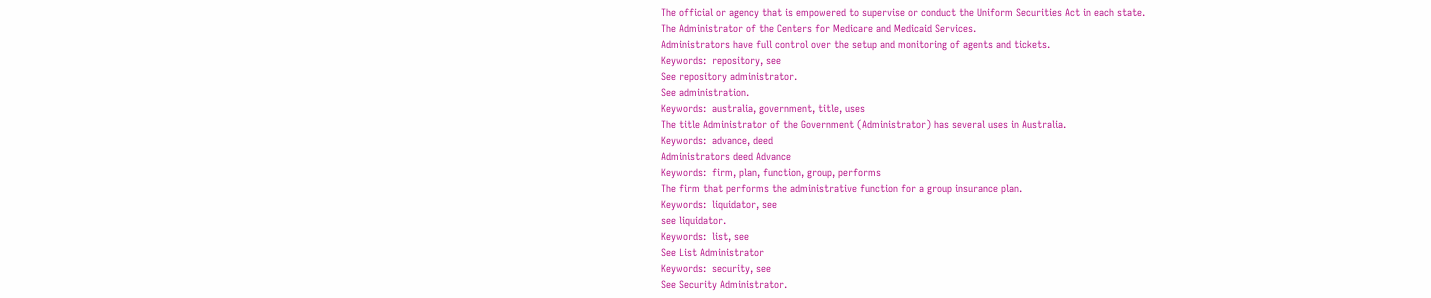The official or agency that is empowered to supervise or conduct the Uniform Securities Act in each state.
The Administrator of the Centers for Medicare and Medicaid Services.
Administrators have full control over the setup and monitoring of agents and tickets.
Keywords:  repository, see
See repository administrator.
See administration.
Keywords:  australia, government, title, uses
The title Administrator of the Government (Administrator) has several uses in Australia.
Keywords:  advance, deed
Administrators deed Advance
Keywords:  firm, plan, function, group, performs
The firm that performs the administrative function for a group insurance plan.
Keywords:  liquidator, see
see liquidator.
Keywords:  list, see
See List Administrator
Keywords:  security, see
See Security Administrator.